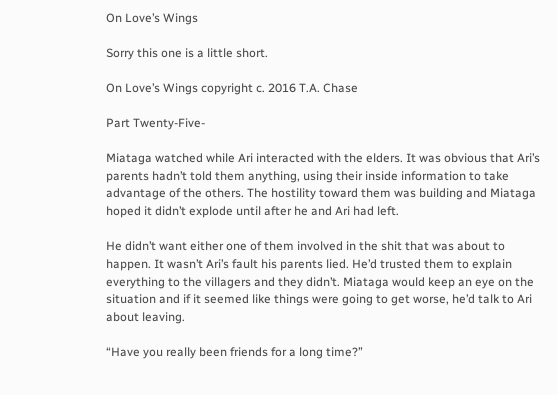On Love’s Wings

Sorry this one is a little short.

On Love’s Wings copyright c. 2016 T.A. Chase

Part Twenty-Five-

Miataga watched while Ari interacted with the elders. It was obvious that Ari’s parents hadn’t told them anything, using their inside information to take advantage of the others. The hostility toward them was building and Miataga hoped it didn’t explode until after he and Ari had left.

He didn’t want either one of them involved in the shit that was about to happen. It wasn’t Ari’s fault his parents lied. He’d trusted them to explain everything to the villagers and they didn’t. Miataga would keep an eye on the situation and if it seemed like things were going to get worse, he’d talk to Ari about leaving.

“Have you really been friends for a long time?”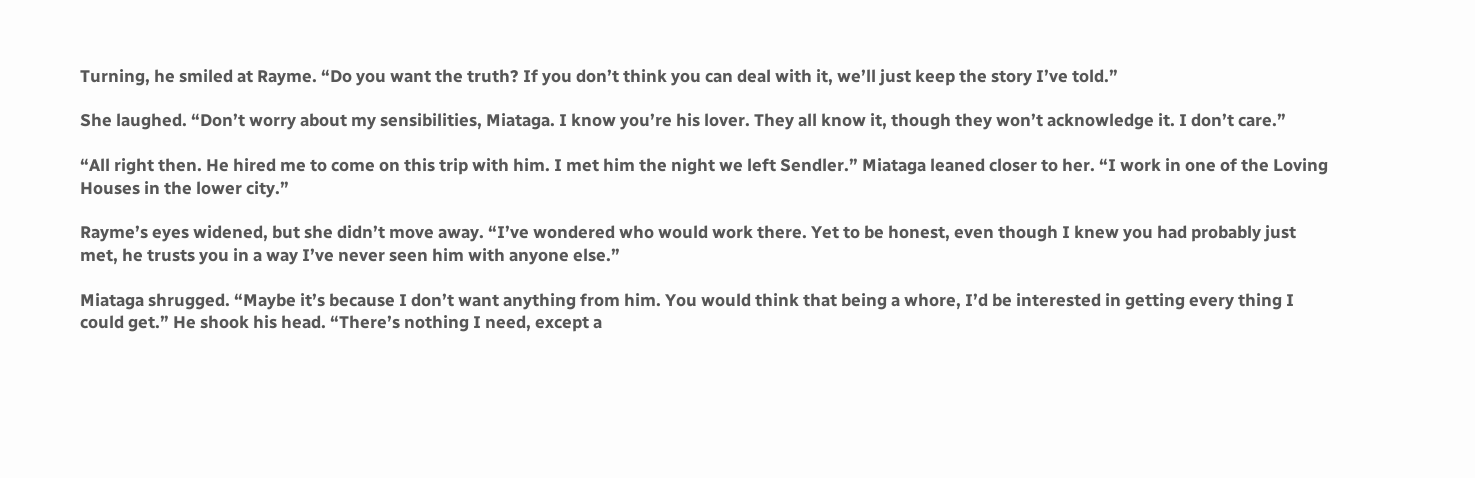Turning, he smiled at Rayme. “Do you want the truth? If you don’t think you can deal with it, we’ll just keep the story I’ve told.”

She laughed. “Don’t worry about my sensibilities, Miataga. I know you’re his lover. They all know it, though they won’t acknowledge it. I don’t care.”

“All right then. He hired me to come on this trip with him. I met him the night we left Sendler.” Miataga leaned closer to her. “I work in one of the Loving Houses in the lower city.”

Rayme’s eyes widened, but she didn’t move away. “I’ve wondered who would work there. Yet to be honest, even though I knew you had probably just met, he trusts you in a way I’ve never seen him with anyone else.”

Miataga shrugged. “Maybe it’s because I don’t want anything from him. You would think that being a whore, I’d be interested in getting every thing I could get.” He shook his head. “There’s nothing I need, except a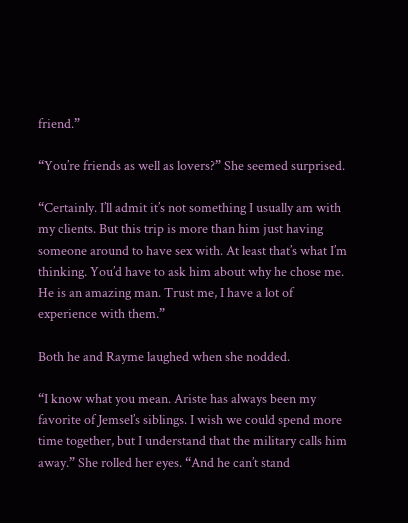friend.”

“You’re friends as well as lovers?” She seemed surprised.

“Certainly. I’ll admit it’s not something I usually am with my clients. But this trip is more than him just having someone around to have sex with. At least that’s what I’m thinking. You’d have to ask him about why he chose me. He is an amazing man. Trust me, I have a lot of experience with them.”

Both he and Rayme laughed when she nodded.

“I know what you mean. Ariste has always been my favorite of Jemsel’s siblings. I wish we could spend more time together, but I understand that the military calls him away.” She rolled her eyes. “And he can’t stand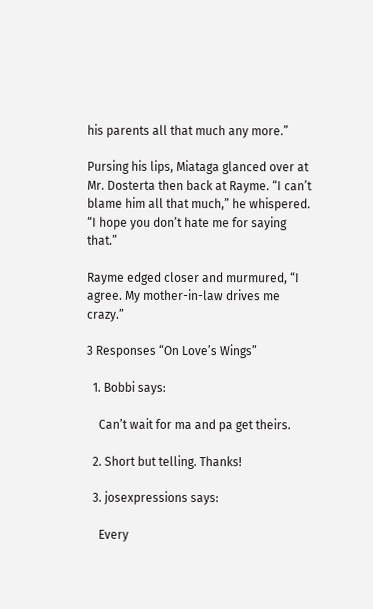his parents all that much any more.”

Pursing his lips, Miataga glanced over at Mr. Dosterta then back at Rayme. “I can’t blame him all that much,” he whispered. “I hope you don’t hate me for saying that.”

Rayme edged closer and murmured, “I agree. My mother-in-law drives me crazy.”

3 Responses “On Love’s Wings”

  1. Bobbi says:

    Can’t wait for ma and pa get theirs.

  2. Short but telling. Thanks!

  3. josexpressions says:

    Every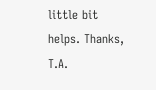little bit helps. Thanks, T.A.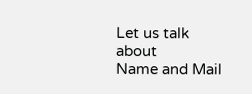Let us talk about
Name and Mail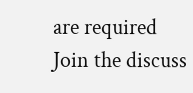are required
Join the discuss